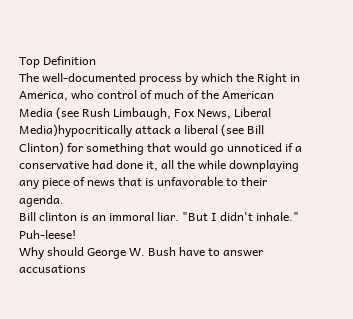Top Definition
The well-documented process by which the Right in America, who control of much of the American Media (see Rush Limbaugh, Fox News, Liberal Media)hypocritically attack a liberal (see Bill Clinton) for something that would go unnoticed if a conservative had done it, all the while downplaying any piece of news that is unfavorable to their agenda.
Bill clinton is an immoral liar. "But I didn't inhale." Puh-leese!
Why should George W. Bush have to answer accusations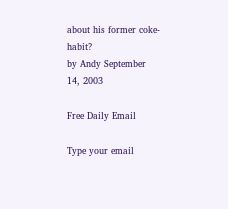about his former coke-habit?
by Andy September 14, 2003

Free Daily Email

Type your email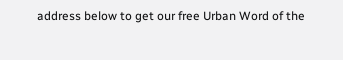address below to get our free Urban Word of the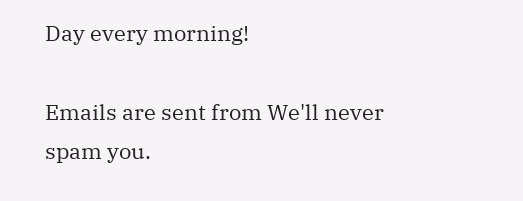Day every morning!

Emails are sent from We'll never spam you.